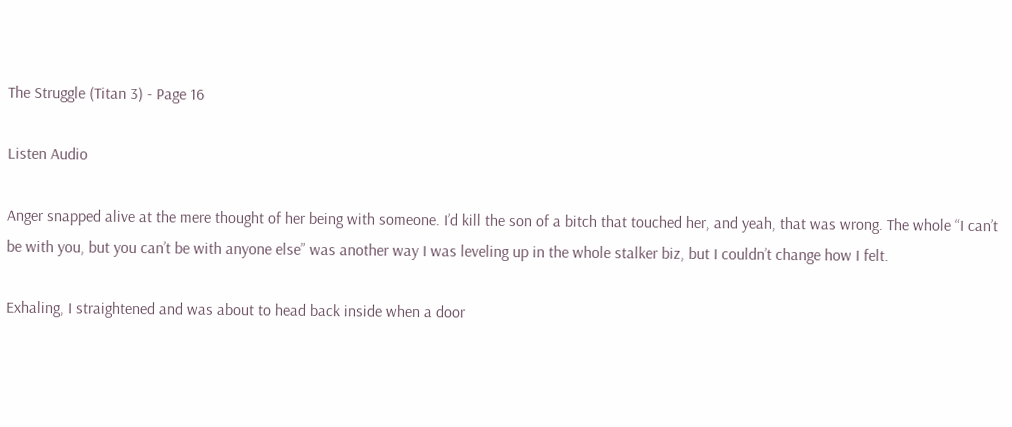The Struggle (Titan 3) - Page 16

Listen Audio

Anger snapped alive at the mere thought of her being with someone. I’d kill the son of a bitch that touched her, and yeah, that was wrong. The whole “I can’t be with you, but you can’t be with anyone else” was another way I was leveling up in the whole stalker biz, but I couldn’t change how I felt.

Exhaling, I straightened and was about to head back inside when a door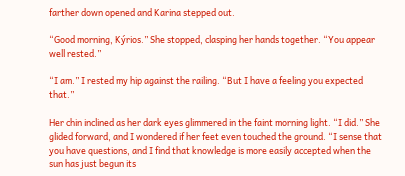farther down opened and Karina stepped out.

“Good morning, Kýrios.” She stopped, clasping her hands together. “You appear well rested.”

“I am.” I rested my hip against the railing. “But I have a feeling you expected that.”

Her chin inclined as her dark eyes glimmered in the faint morning light. “I did.” She glided forward, and I wondered if her feet even touched the ground. “I sense that you have questions, and I find that knowledge is more easily accepted when the sun has just begun its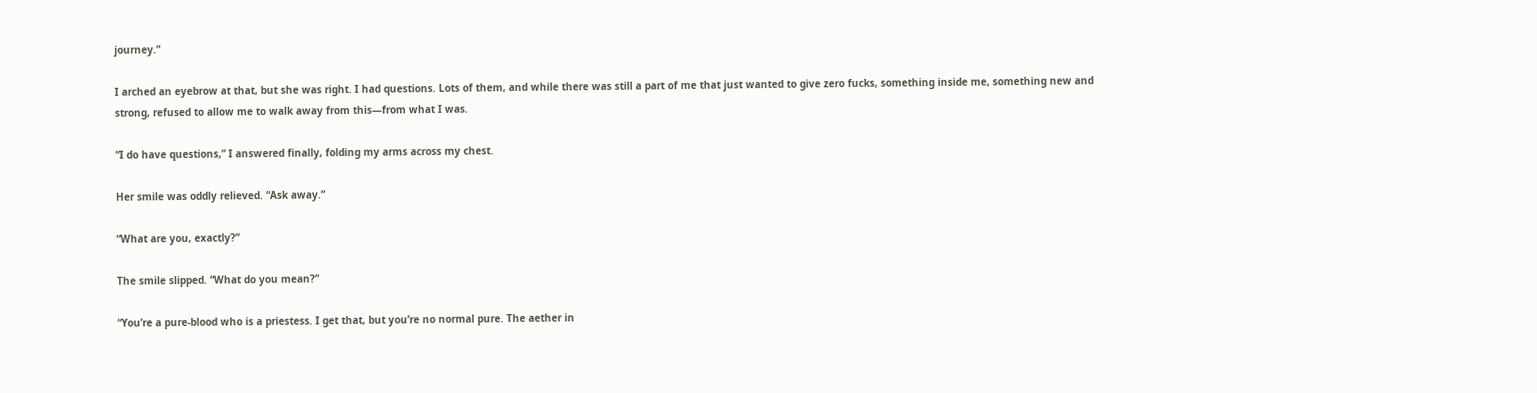journey.”

I arched an eyebrow at that, but she was right. I had questions. Lots of them, and while there was still a part of me that just wanted to give zero fucks, something inside me, something new and strong, refused to allow me to walk away from this—from what I was.

“I do have questions,” I answered finally, folding my arms across my chest.

Her smile was oddly relieved. “Ask away.”

“What are you, exactly?”

The smile slipped. “What do you mean?”

“You’re a pure-blood who is a priestess. I get that, but you’re no normal pure. The aether in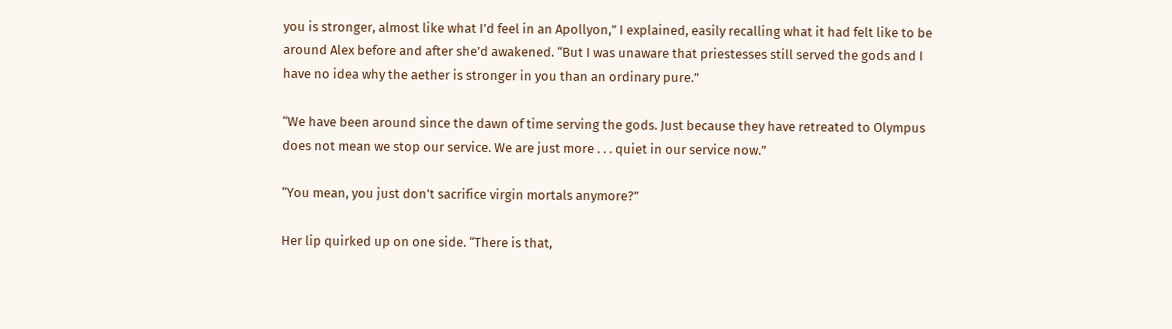you is stronger, almost like what I’d feel in an Apollyon,” I explained, easily recalling what it had felt like to be around Alex before and after she’d awakened. “But I was unaware that priestesses still served the gods and I have no idea why the aether is stronger in you than an ordinary pure.”

“We have been around since the dawn of time serving the gods. Just because they have retreated to Olympus does not mean we stop our service. We are just more . . . quiet in our service now.”

“You mean, you just don’t sacrifice virgin mortals anymore?”

Her lip quirked up on one side. “There is that,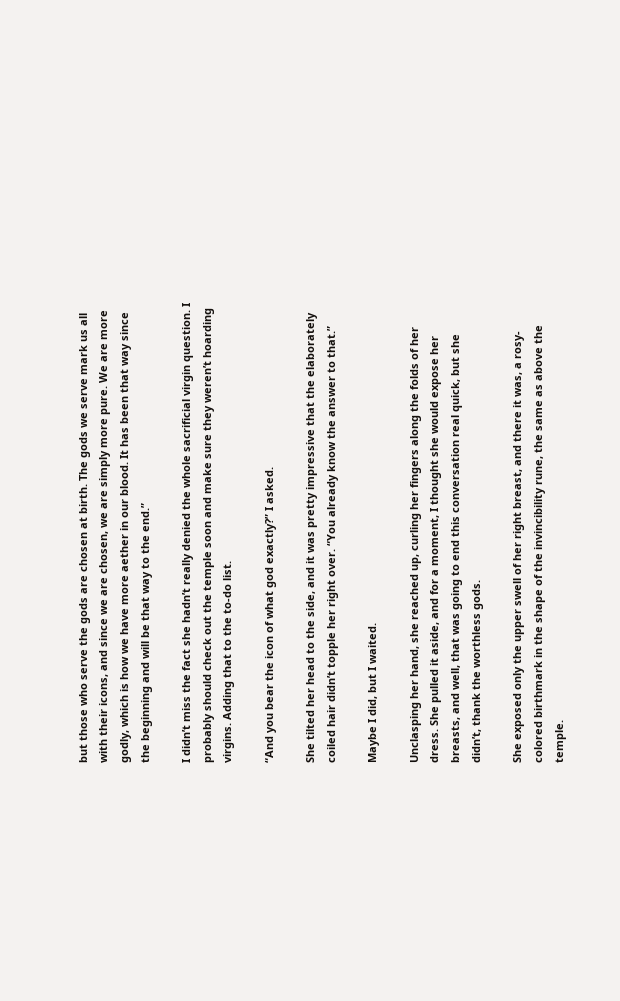but those who serve the gods are chosen at birth. The gods we serve mark us all with their icons, and since we are chosen, we are simply more pure. We are more godly, which is how we have more aether in our blood. It has been that way since the beginning and will be that way to the end.”

I didn’t miss the fact she hadn’t really denied the whole sacrificial virgin question. I probably should check out the temple soon and make sure they weren’t hoarding virgins. Adding that to the to-do list.

“And you bear the icon of what god exactly?” I asked.

She tilted her head to the side, and it was pretty impressive that the elaborately coiled hair didn’t topple her right over. “You already know the answer to that.”

Maybe I did, but I waited.

Unclasping her hand, she reached up, curling her fingers along the folds of her dress. She pulled it aside, and for a moment, I thought she would expose her breasts, and well, that was going to end this conversation real quick, but she didn’t, thank the worthless gods.

She exposed only the upper swell of her right breast, and there it was, a rosy-colored birthmark in the shape of the invincibility rune, the same as above the temple.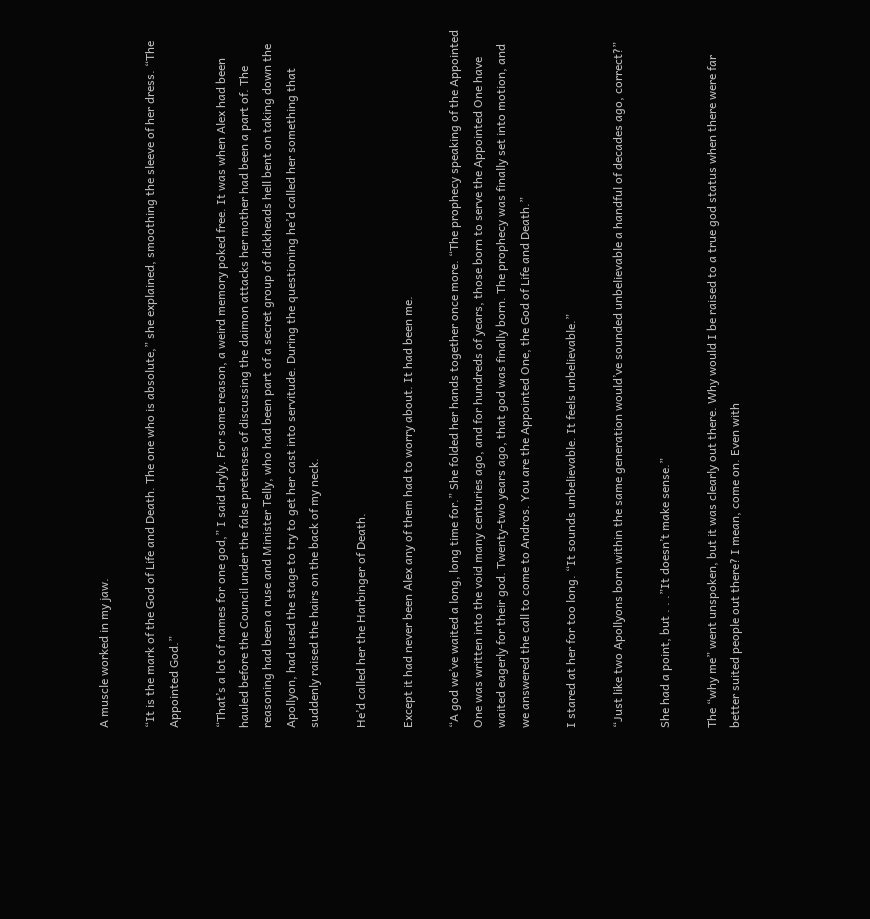A muscle worked in my jaw.

“It is the mark of the God of Life and Death. The one who is absolute,” she explained, smoothing the sleeve of her dress. “The Appointed God.”

“That’s a lot of names for one god,” I said dryly. For some reason, a weird memory poked free. It was when Alex had been hauled before the Council under the false pretenses of discussing the daimon attacks her mother had been a part of. The reasoning had been a ruse and Minister Telly, who had been part of a secret group of dickheads hell bent on taking down the Apollyon, had used the stage to try to get her cast into servitude. During the questioning he’d called her something that suddenly raised the hairs on the back of my neck.

He’d called her the Harbinger of Death.

Except it had never been Alex any of them had to worry about. It had been me.

“A god we’ve waited a long, long time for.” She folded her hands together once more. “The prophecy speaking of the Appointed One was written into the void many centuries ago, and for hundreds of years, those born to serve the Appointed One have waited eagerly for their god. Twenty-two years ago, that god was finally born. The prophecy was finally set into motion, and we answered the call to come to Andros. You are the Appointed One, the God of Life and Death.”

I stared at her for too long. “It sounds unbelievable. It feels unbelievable.”

“Just like two Apollyons born within the same generation would’ve sounded unbelievable a handful of decades ago, correct?”

She had a point, but . . .”It doesn’t make sense.”

The “why me” went unspoken, but it was clearly out there. Why would I be raised to a true god status when there were far better suited people out there? I mean, come on. Even with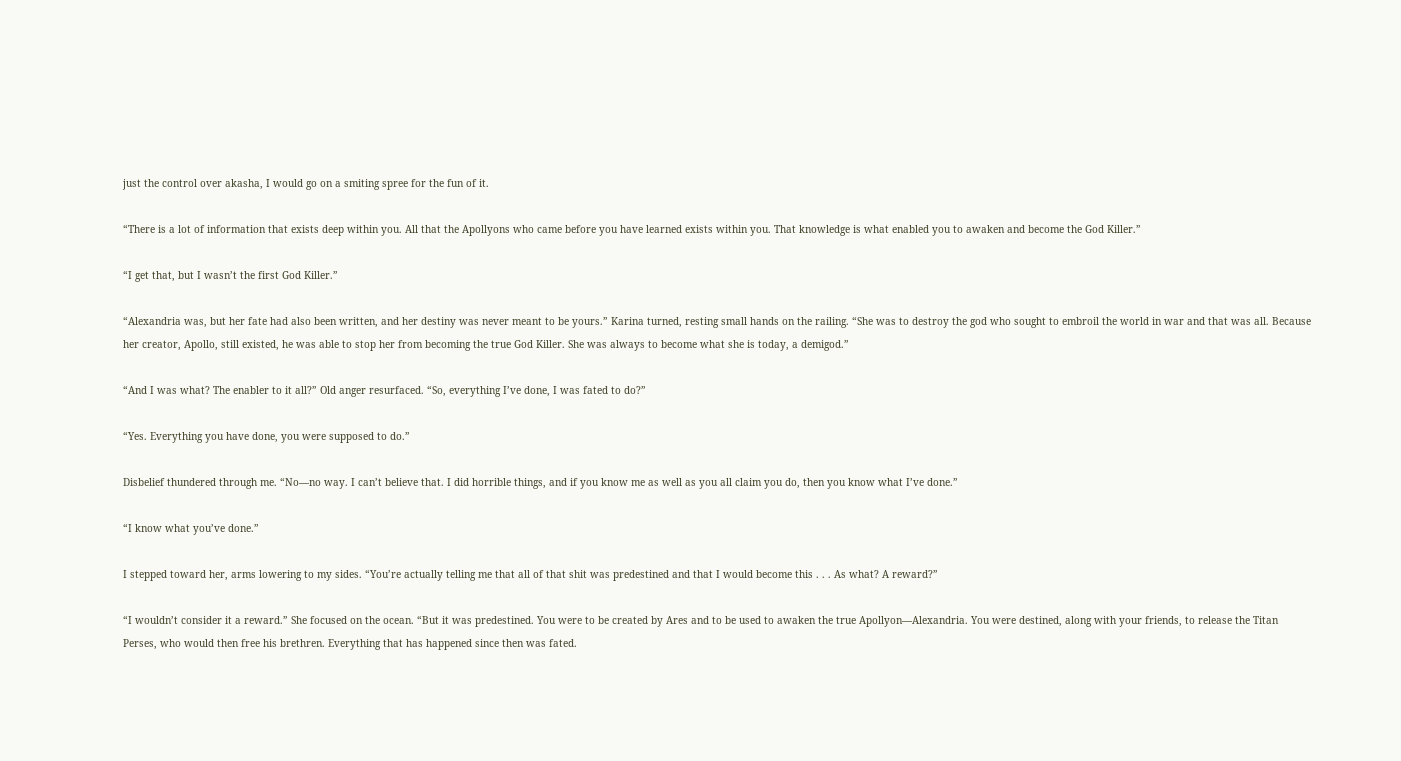just the control over akasha, I would go on a smiting spree for the fun of it.

“There is a lot of information that exists deep within you. All that the Apollyons who came before you have learned exists within you. That knowledge is what enabled you to awaken and become the God Killer.”

“I get that, but I wasn’t the first God Killer.”

“Alexandria was, but her fate had also been written, and her destiny was never meant to be yours.” Karina turned, resting small hands on the railing. “She was to destroy the god who sought to embroil the world in war and that was all. Because her creator, Apollo, still existed, he was able to stop her from becoming the true God Killer. She was always to become what she is today, a demigod.”

“And I was what? The enabler to it all?” Old anger resurfaced. “So, everything I’ve done, I was fated to do?”

“Yes. Everything you have done, you were supposed to do.”

Disbelief thundered through me. “No—no way. I can’t believe that. I did horrible things, and if you know me as well as you all claim you do, then you know what I’ve done.”

“I know what you’ve done.”

I stepped toward her, arms lowering to my sides. “You’re actually telling me that all of that shit was predestined and that I would become this . . . As what? A reward?”

“I wouldn’t consider it a reward.” She focused on the ocean. “But it was predestined. You were to be created by Ares and to be used to awaken the true Apollyon—Alexandria. You were destined, along with your friends, to release the Titan Perses, who would then free his brethren. Everything that has happened since then was fated.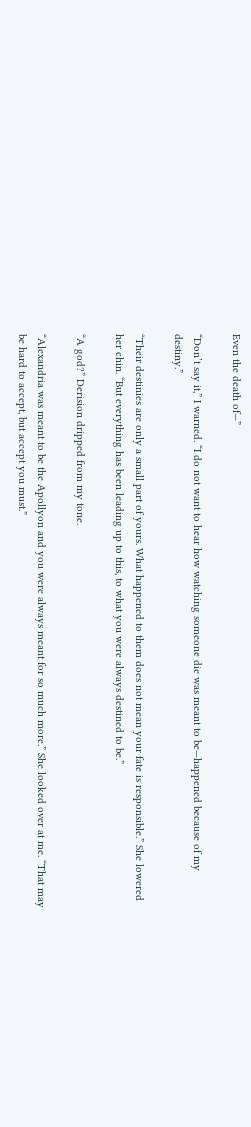Even the death of—”

“Don’t say it,” I warned. “I do not want to hear how watching someone die was meant to be—happened because of my destiny.”

“Their destinies are only a small part of yours. What happened to them does not mean your fate is responsible.” She lowered her chin. “But everything has been leading up to this, to what you were always destined to be.”

“A god?” Derision dripped from my tone.

“Alexandria was meant to be the Apollyon and you were always meant for so much more.” She looked over at me. “That may be hard to accept, but accept you must.”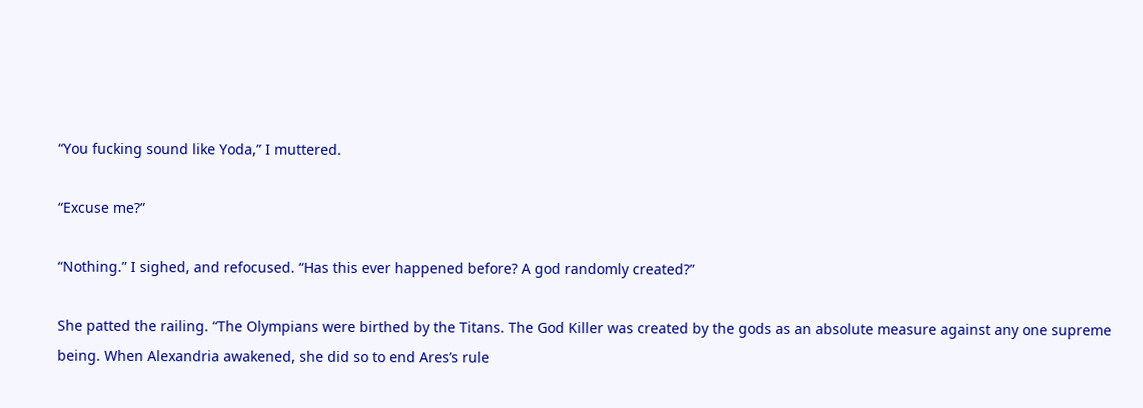“You fucking sound like Yoda,” I muttered.

“Excuse me?”

“Nothing.” I sighed, and refocused. “Has this ever happened before? A god randomly created?”

She patted the railing. “The Olympians were birthed by the Titans. The God Killer was created by the gods as an absolute measure against any one supreme being. When Alexandria awakened, she did so to end Ares’s rule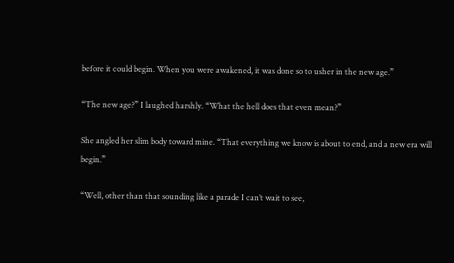before it could begin. When you were awakened, it was done so to usher in the new age.”

“The new age?” I laughed harshly. “What the hell does that even mean?”

She angled her slim body toward mine. “That everything we know is about to end, and a new era will begin.”

“Well, other than that sounding like a parade I can’t wait to see,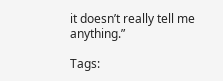it doesn’t really tell me anything.”

Tags: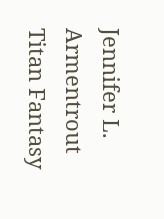Jennifer L. Armentrout Titan Fantasy